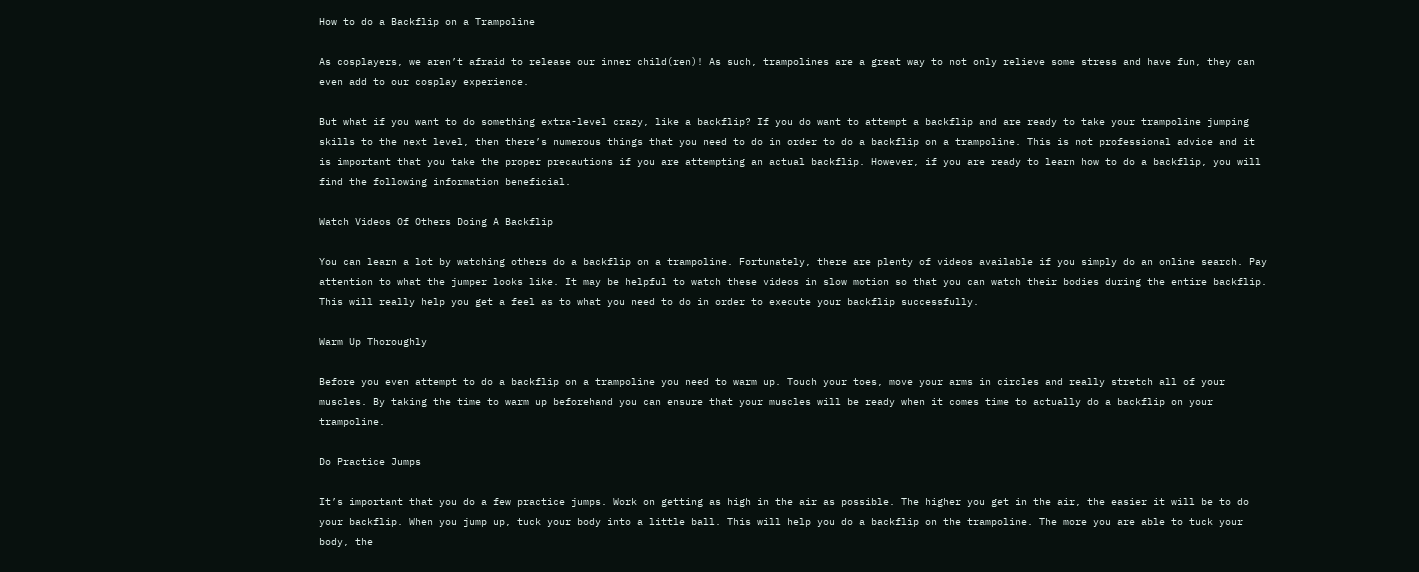How to do a Backflip on a Trampoline

As cosplayers, we aren’t afraid to release our inner child(ren)! As such, trampolines are a great way to not only relieve some stress and have fun, they can even add to our cosplay experience.

But what if you want to do something extra-level crazy, like a backflip? If you do want to attempt a backflip and are ready to take your trampoline jumping skills to the next level, then there’s numerous things that you need to do in order to do a backflip on a trampoline. This is not professional advice and it is important that you take the proper precautions if you are attempting an actual backflip. However, if you are ready to learn how to do a backflip, you will find the following information beneficial.

Watch Videos Of Others Doing A Backflip

You can learn a lot by watching others do a backflip on a trampoline. Fortunately, there are plenty of videos available if you simply do an online search. Pay attention to what the jumper looks like. It may be helpful to watch these videos in slow motion so that you can watch their bodies during the entire backflip. This will really help you get a feel as to what you need to do in order to execute your backflip successfully.

Warm Up Thoroughly

Before you even attempt to do a backflip on a trampoline you need to warm up. Touch your toes, move your arms in circles and really stretch all of your muscles. By taking the time to warm up beforehand you can ensure that your muscles will be ready when it comes time to actually do a backflip on your trampoline.

Do Practice Jumps

It’s important that you do a few practice jumps. Work on getting as high in the air as possible. The higher you get in the air, the easier it will be to do your backflip. When you jump up, tuck your body into a little ball. This will help you do a backflip on the trampoline. The more you are able to tuck your body, the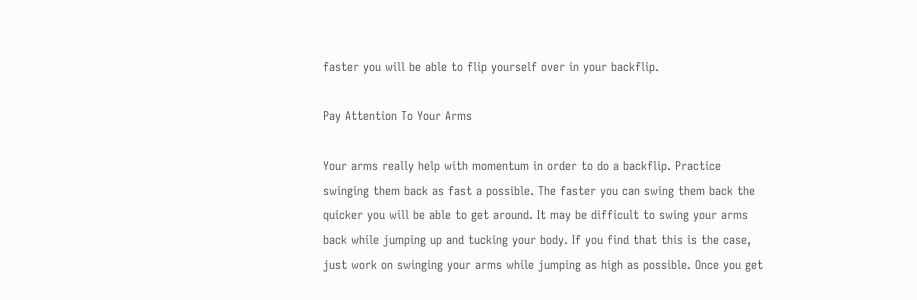faster you will be able to flip yourself over in your backflip.

Pay Attention To Your Arms

Your arms really help with momentum in order to do a backflip. Practice swinging them back as fast a possible. The faster you can swing them back the quicker you will be able to get around. It may be difficult to swing your arms back while jumping up and tucking your body. If you find that this is the case, just work on swinging your arms while jumping as high as possible. Once you get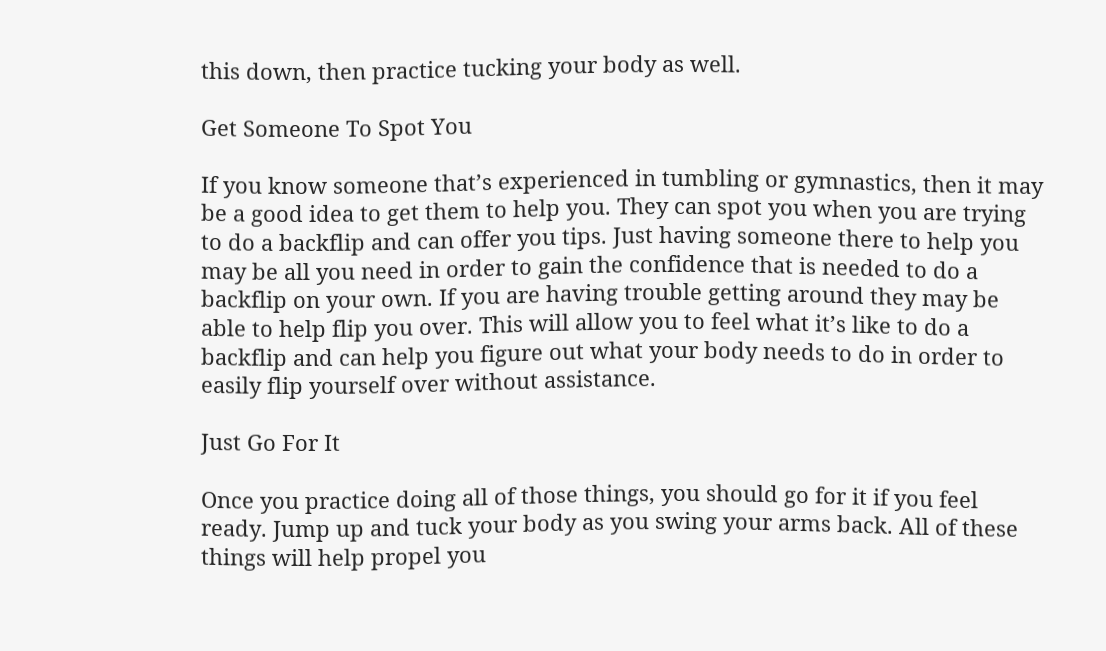this down, then practice tucking your body as well.

Get Someone To Spot You

If you know someone that’s experienced in tumbling or gymnastics, then it may be a good idea to get them to help you. They can spot you when you are trying to do a backflip and can offer you tips. Just having someone there to help you may be all you need in order to gain the confidence that is needed to do a backflip on your own. If you are having trouble getting around they may be able to help flip you over. This will allow you to feel what it’s like to do a backflip and can help you figure out what your body needs to do in order to easily flip yourself over without assistance.

Just Go For It

Once you practice doing all of those things, you should go for it if you feel ready. Jump up and tuck your body as you swing your arms back. All of these things will help propel you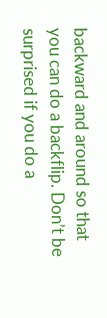backward and around so that you can do a backflip. Don’t be surprised if you do a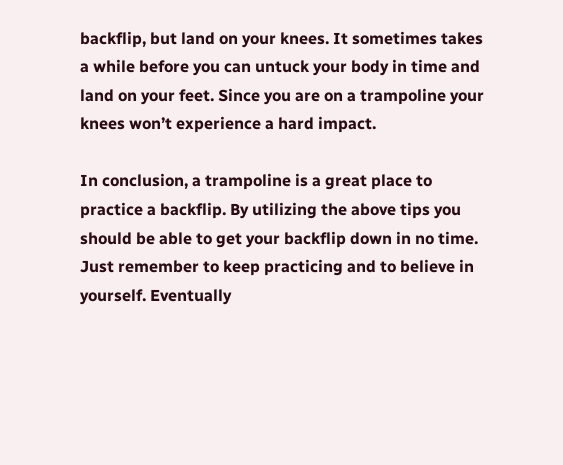backflip, but land on your knees. It sometimes takes a while before you can untuck your body in time and land on your feet. Since you are on a trampoline your knees won’t experience a hard impact.

In conclusion, a trampoline is a great place to practice a backflip. By utilizing the above tips you should be able to get your backflip down in no time. Just remember to keep practicing and to believe in yourself. Eventually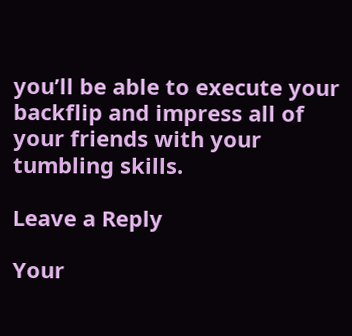you’ll be able to execute your backflip and impress all of your friends with your tumbling skills.

Leave a Reply

Your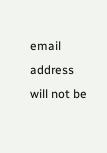email address will not be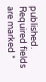published. Required fields are marked *